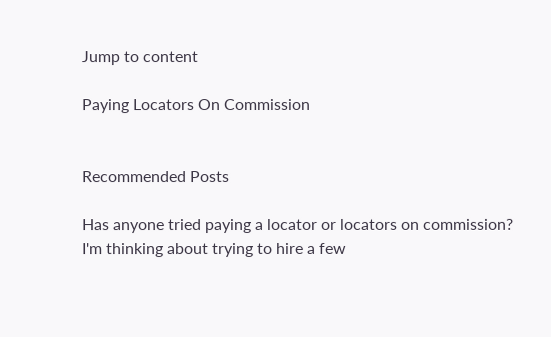Jump to content

Paying Locators On Commission


Recommended Posts

Has anyone tried paying a locator or locators on commission? I'm thinking about trying to hire a few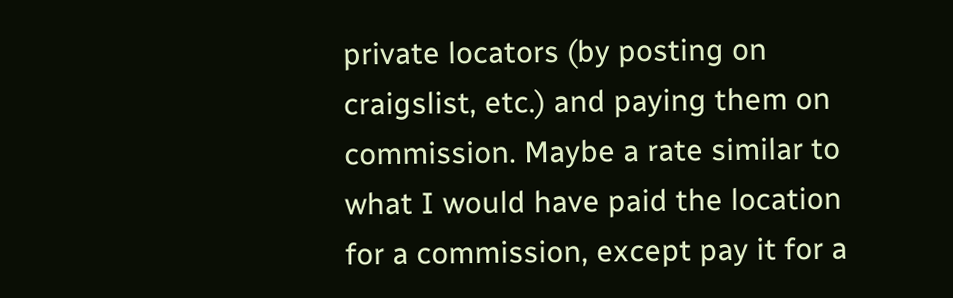private locators (by posting on craigslist, etc.) and paying them on commission. Maybe a rate similar to what I would have paid the location for a commission, except pay it for a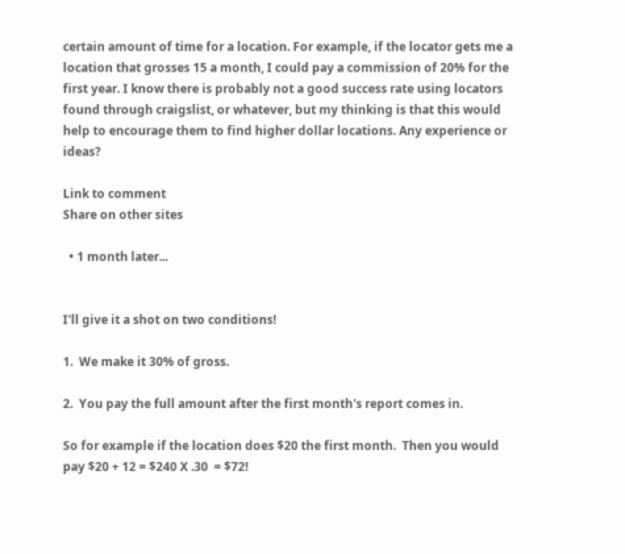certain amount of time for a location. For example, if the locator gets me a location that grosses 15 a month, I could pay a commission of 20% for the first year. I know there is probably not a good success rate using locators found through craigslist, or whatever, but my thinking is that this would help to encourage them to find higher dollar locations. Any experience or ideas?

Link to comment
Share on other sites

  • 1 month later...


I'll give it a shot on two conditions!

1.  We make it 30% of gross.

2.  You pay the full amount after the first month's report comes in.

So for example if the location does $20 the first month.  Then you would pay $20 + 12 = $240 X .30  = $72!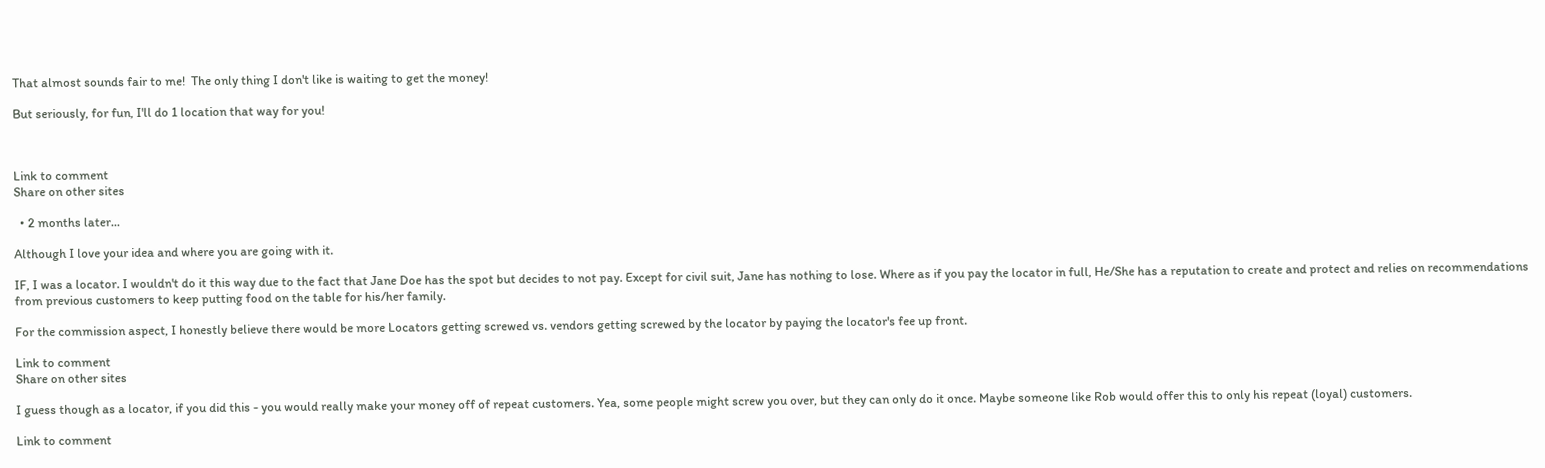That almost sounds fair to me!  The only thing I don't like is waiting to get the money!

But seriously, for fun, I'll do 1 location that way for you!



Link to comment
Share on other sites

  • 2 months later...

Although I love your idea and where you are going with it.

IF, I was a locator. I wouldn't do it this way due to the fact that Jane Doe has the spot but decides to not pay. Except for civil suit, Jane has nothing to lose. Where as if you pay the locator in full, He/She has a reputation to create and protect and relies on recommendations from previous customers to keep putting food on the table for his/her family.

For the commission aspect, I honestly believe there would be more Locators getting screwed vs. vendors getting screwed by the locator by paying the locator's fee up front.

Link to comment
Share on other sites

I guess though as a locator, if you did this - you would really make your money off of repeat customers. Yea, some people might screw you over, but they can only do it once. Maybe someone like Rob would offer this to only his repeat (loyal) customers.

Link to comment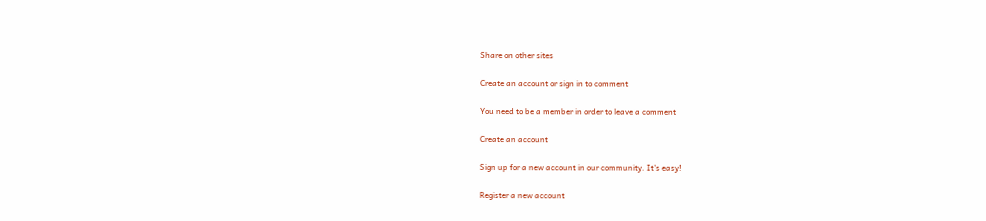Share on other sites

Create an account or sign in to comment

You need to be a member in order to leave a comment

Create an account

Sign up for a new account in our community. It's easy!

Register a new account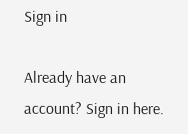Sign in

Already have an account? Sign in here.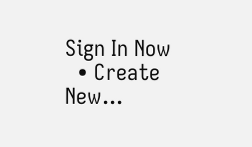Sign In Now
  • Create New...